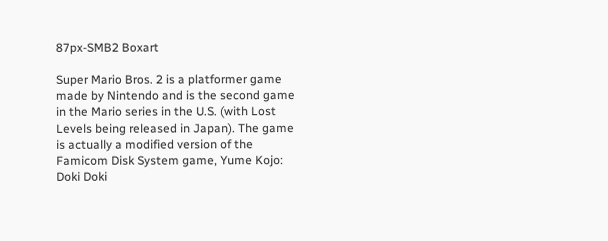87px-SMB2 Boxart

Super Mario Bros. 2 is a platformer game made by Nintendo and is the second game in the Mario series in the U.S. (with Lost Levels being released in Japan). The game is actually a modified version of the Famicom Disk System game, Yume Kojo: Doki Doki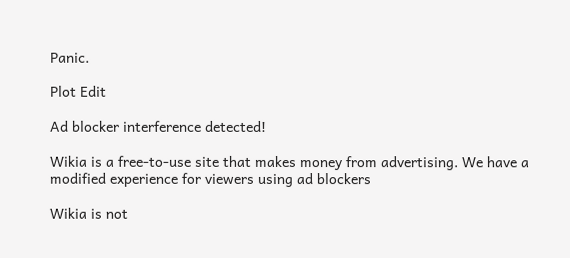Panic.

Plot Edit

Ad blocker interference detected!

Wikia is a free-to-use site that makes money from advertising. We have a modified experience for viewers using ad blockers

Wikia is not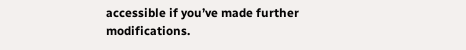accessible if you’ve made further modifications.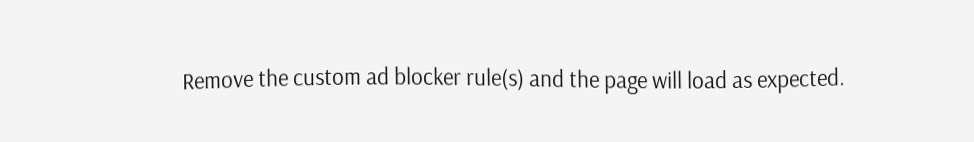Remove the custom ad blocker rule(s) and the page will load as expected.